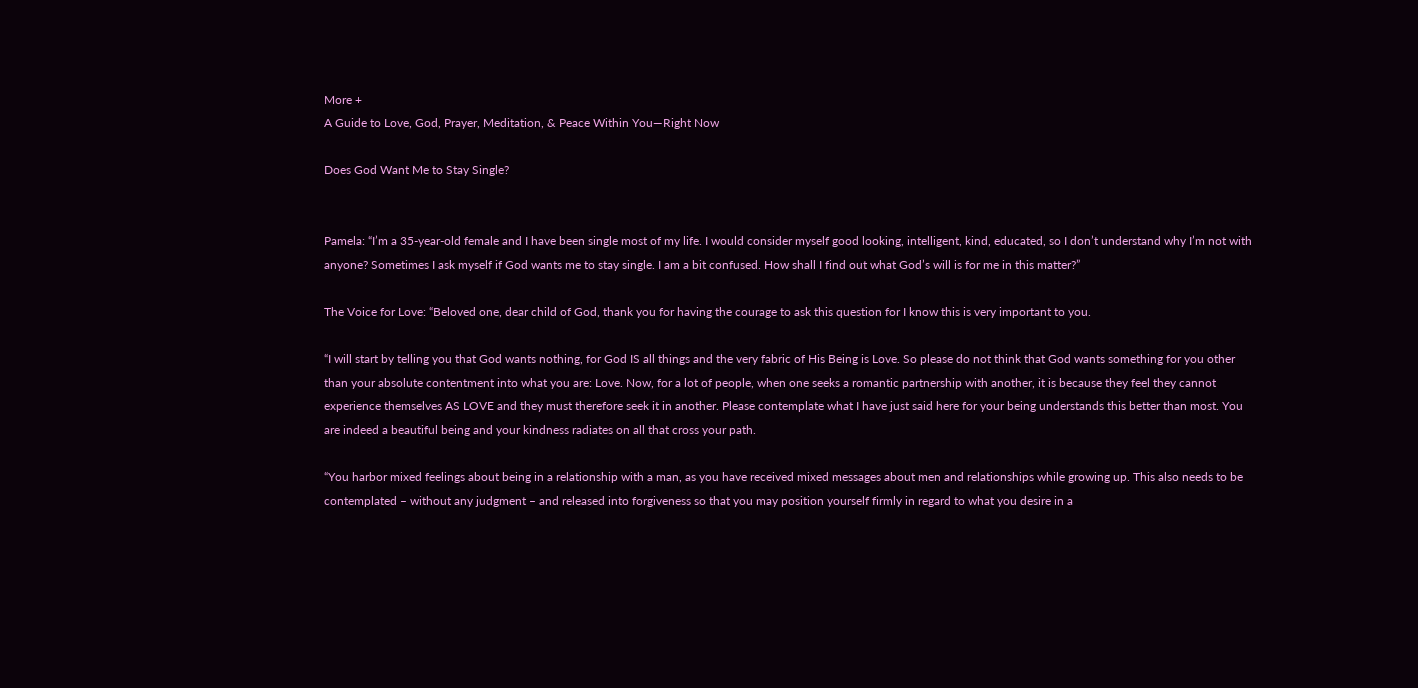More +
A Guide to Love, God, Prayer, Meditation, & Peace Within You—Right Now

Does God Want Me to Stay Single?


Pamela: “I’m a 35-year-old female and I have been single most of my life. I would consider myself good looking, intelligent, kind, educated, so I don’t understand why I’m not with anyone? Sometimes I ask myself if God wants me to stay single. I am a bit confused. How shall I find out what God’s will is for me in this matter?”

The Voice for Love: “Beloved one, dear child of God, thank you for having the courage to ask this question for I know this is very important to you.

“I will start by telling you that God wants nothing, for God IS all things and the very fabric of His Being is Love. So please do not think that God wants something for you other than your absolute contentment into what you are: Love. Now, for a lot of people, when one seeks a romantic partnership with another, it is because they feel they cannot experience themselves AS LOVE and they must therefore seek it in another. Please contemplate what I have just said here for your being understands this better than most. You are indeed a beautiful being and your kindness radiates on all that cross your path.

“You harbor mixed feelings about being in a relationship with a man, as you have received mixed messages about men and relationships while growing up. This also needs to be contemplated – without any judgment – and released into forgiveness so that you may position yourself firmly in regard to what you desire in a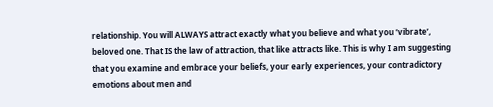relationship. You will ALWAYS attract exactly what you believe and what you ‘vibrate’, beloved one. That IS the law of attraction, that like attracts like. This is why I am suggesting that you examine and embrace your beliefs, your early experiences, your contradictory emotions about men and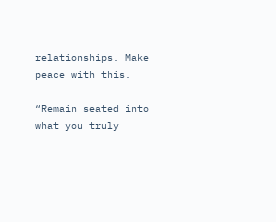relationships. Make peace with this.

“Remain seated into what you truly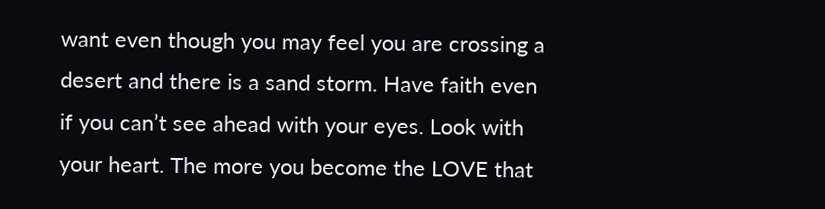want even though you may feel you are crossing a desert and there is a sand storm. Have faith even if you can’t see ahead with your eyes. Look with your heart. The more you become the LOVE that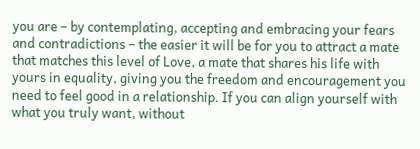you are – by contemplating, accepting and embracing your fears and contradictions – the easier it will be for you to attract a mate that matches this level of Love, a mate that shares his life with yours in equality, giving you the freedom and encouragement you need to feel good in a relationship. If you can align yourself with what you truly want, without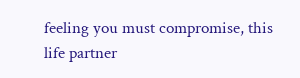feeling you must compromise, this life partner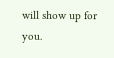will show up for you.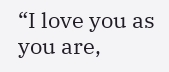“I love you as you are,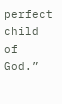perfect child of God.”